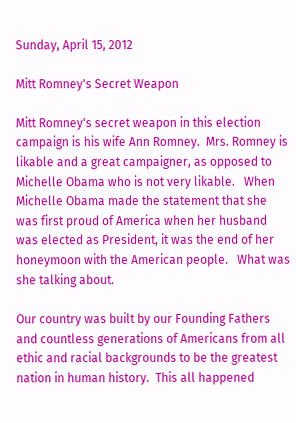Sunday, April 15, 2012

Mitt Romney's Secret Weapon

Mitt Romney's secret weapon in this election campaign is his wife Ann Romney.  Mrs. Romney is likable and a great campaigner, as opposed to Michelle Obama who is not very likable.   When Michelle Obama made the statement that she was first proud of America when her husband was elected as President, it was the end of her honeymoon with the American people.   What was she talking about.

Our country was built by our Founding Fathers and countless generations of Americans from all ethic and racial backgrounds to be the greatest nation in human history.  This all happened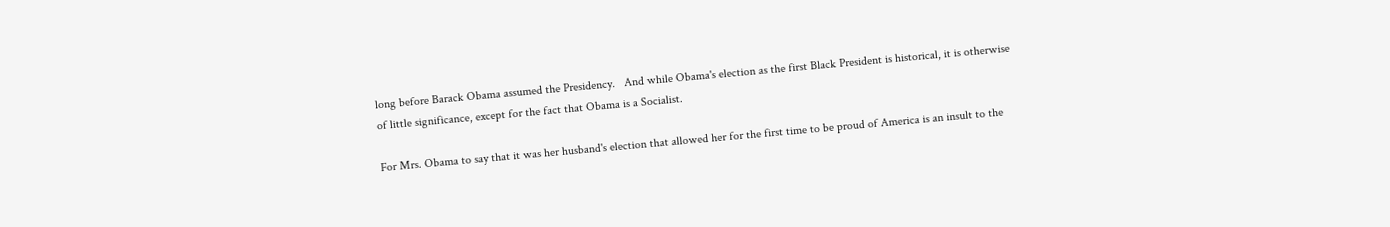long before Barack Obama assumed the Presidency.   And while Obama's election as the first Black President is historical, it is otherwise of little significance, except for the fact that Obama is a Socialist.

For Mrs. Obama to say that it was her husband's election that allowed her for the first time to be proud of America is an insult to the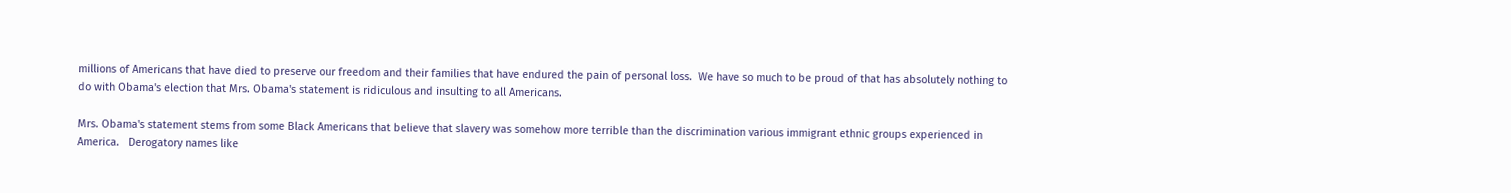millions of Americans that have died to preserve our freedom and their families that have endured the pain of personal loss.  We have so much to be proud of that has absolutely nothing to do with Obama's election that Mrs. Obama's statement is ridiculous and insulting to all Americans.

Mrs. Obama's statement stems from some Black Americans that believe that slavery was somehow more terrible than the discrimination various immigrant ethnic groups experienced in America.   Derogatory names like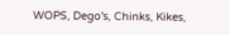WOPS, Dego's, Chinks, Kikes,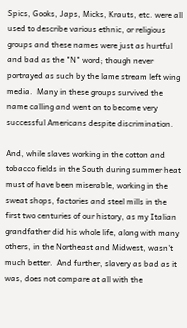Spics, Gooks, Japs, Micks, Krauts, etc. were all used to describe various ethnic, or religious groups and these names were just as hurtful and bad as the "N" word; though never portrayed as such by the lame stream left wing media.  Many in these groups survived the name calling and went on to become very successful Americans despite discrimination.

And, while slaves working in the cotton and tobacco fields in the South during summer heat must of have been miserable, working in the sweat shops, factories and steel mills in the first two centuries of our history, as my Italian grandfather did his whole life, along with many others, in the Northeast and Midwest, wasn't much better.  And further, slavery as bad as it was, does not compare at all with the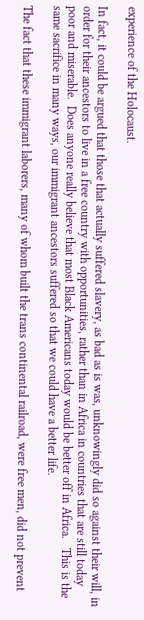experience of the Holocaust.

In fact, it could be argued that those that actually suffered slavery, as bad as is was, unknowingly did so against their will, in order for their ancestors to live in a free country with opportunities, rather than in Africa in countries that are still today poor and miserable.  Does anyone really believe that most Black Americans today would be better off in Africa.   This is the same sacrifice in many ways, our immigrant ancestors suffered so that we could have a better life.

The fact that these immigrant laborers, many of whom built the trans continental railroad, were free men, did not prevent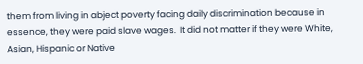them from living in abject poverty facing daily discrimination because in essence, they were paid slave wages.  It did not matter if they were White, Asian, Hispanic or Native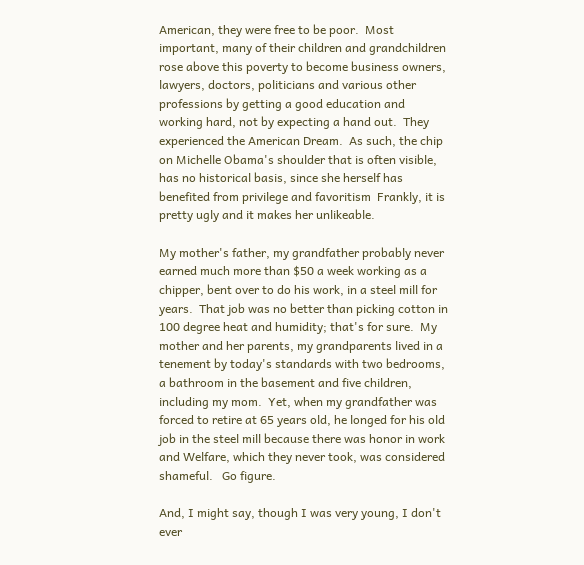American, they were free to be poor.  Most important, many of their children and grandchildren rose above this poverty to become business owners, lawyers, doctors, politicians and various other professions by getting a good education and working hard, not by expecting a hand out.  They experienced the American Dream.  As such, the chip on Michelle Obama's shoulder that is often visible, has no historical basis, since she herself has benefited from privilege and favoritism  Frankly, it is pretty ugly and it makes her unlikeable.

My mother's father, my grandfather probably never earned much more than $50 a week working as a chipper, bent over to do his work, in a steel mill for years.  That job was no better than picking cotton in 100 degree heat and humidity; that's for sure.  My mother and her parents, my grandparents lived in a tenement by today's standards with two bedrooms, a bathroom in the basement and five children, including my mom.  Yet, when my grandfather was forced to retire at 65 years old, he longed for his old job in the steel mill because there was honor in work and Welfare, which they never took, was considered shameful.   Go figure.

And, I might say, though I was very young, I don't ever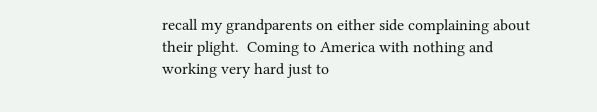recall my grandparents on either side complaining about their plight.  Coming to America with nothing and working very hard just to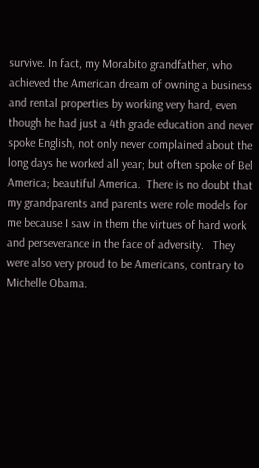survive. In fact, my Morabito grandfather, who achieved the American dream of owning a business and rental properties by working very hard, even though he had just a 4th grade education and never spoke English, not only never complained about the long days he worked all year; but often spoke of Bel America; beautiful America.  There is no doubt that my grandparents and parents were role models for me because I saw in them the virtues of hard work and perseverance in the face of adversity.   They were also very proud to be Americans, contrary to Michelle Obama.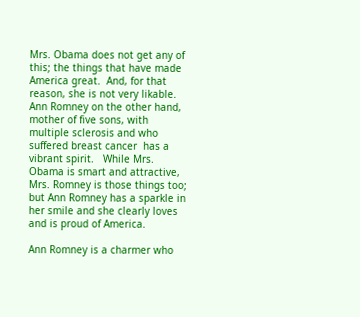Mrs. Obama does not get any of this; the things that have made America great.  And, for that reason, she is not very likable.  Ann Romney on the other hand, mother of five sons, with multiple sclerosis and who suffered breast cancer  has a vibrant spirit.   While Mrs. Obama is smart and attractive, Mrs. Romney is those things too; but Ann Romney has a sparkle in her smile and she clearly loves and is proud of America.

Ann Romney is a charmer who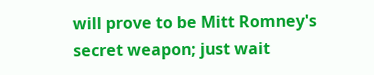will prove to be Mitt Romney's secret weapon; just wait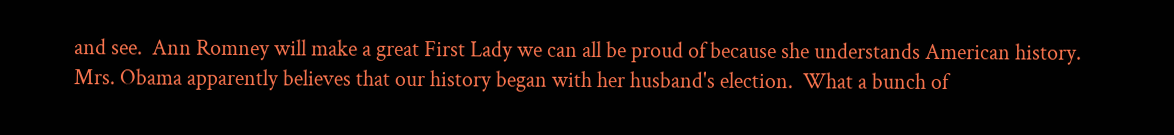and see.  Ann Romney will make a great First Lady we can all be proud of because she understands American history.  Mrs. Obama apparently believes that our history began with her husband's election.  What a bunch of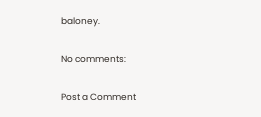baloney.

No comments:

Post a Comment